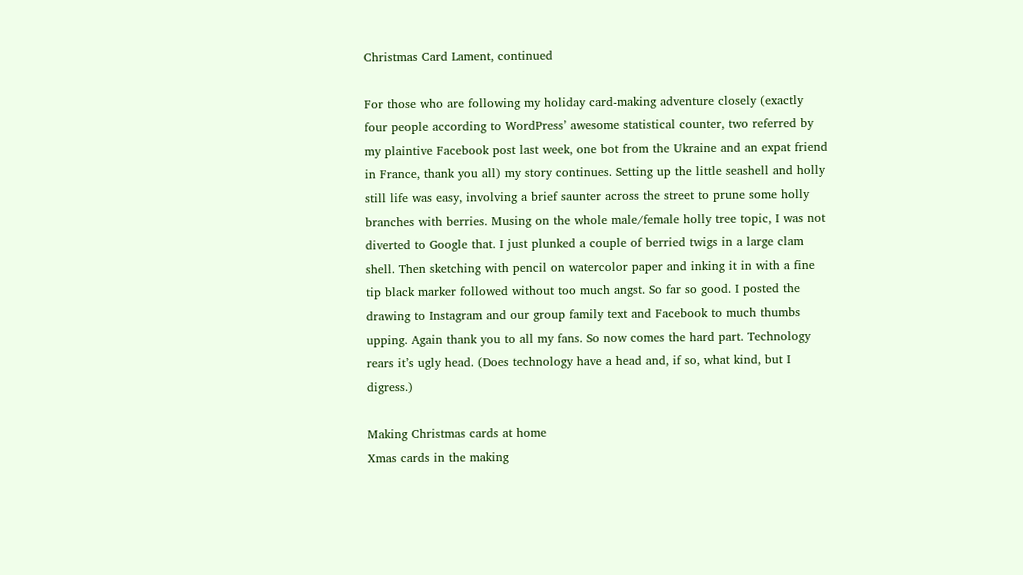Christmas Card Lament, continued

For those who are following my holiday card-making adventure closely (exactly four people according to WordPress’ awesome statistical counter, two referred by my plaintive Facebook post last week, one bot from the Ukraine and an expat friend in France, thank you all) my story continues. Setting up the little seashell and holly still life was easy, involving a brief saunter across the street to prune some holly branches with berries. Musing on the whole male/female holly tree topic, I was not diverted to Google that. I just plunked a couple of berried twigs in a large clam shell. Then sketching with pencil on watercolor paper and inking it in with a fine tip black marker followed without too much angst. So far so good. I posted the drawing to Instagram and our group family text and Facebook to much thumbs upping. Again thank you to all my fans. So now comes the hard part. Technology rears it’s ugly head. (Does technology have a head and, if so, what kind, but I digress.)

Making Christmas cards at home
Xmas cards in the making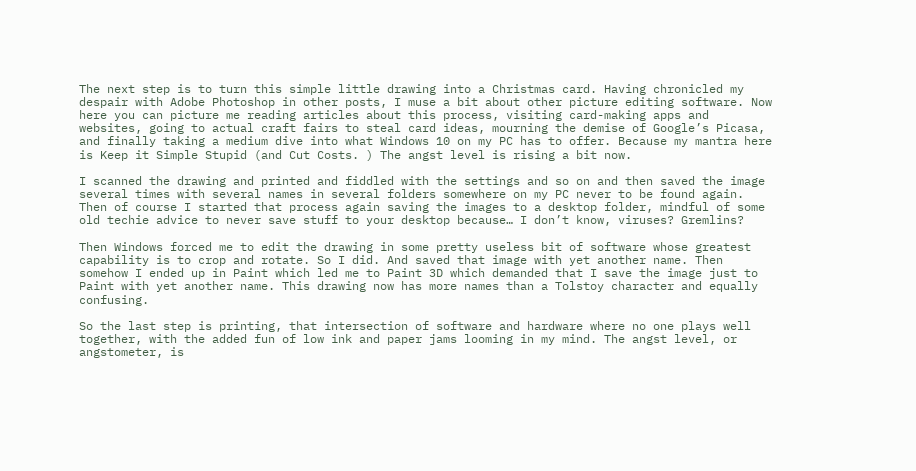The next step is to turn this simple little drawing into a Christmas card. Having chronicled my despair with Adobe Photoshop in other posts, I muse a bit about other picture editing software. Now here you can picture me reading articles about this process, visiting card-making apps and websites, going to actual craft fairs to steal card ideas, mourning the demise of Google’s Picasa, and finally taking a medium dive into what Windows 10 on my PC has to offer. Because my mantra here is Keep it Simple Stupid (and Cut Costs. ) The angst level is rising a bit now.

I scanned the drawing and printed and fiddled with the settings and so on and then saved the image several times with several names in several folders somewhere on my PC never to be found again. Then of course I started that process again saving the images to a desktop folder, mindful of some old techie advice to never save stuff to your desktop because… I don’t know, viruses? Gremlins?

Then Windows forced me to edit the drawing in some pretty useless bit of software whose greatest capability is to crop and rotate. So I did. And saved that image with yet another name. Then somehow I ended up in Paint which led me to Paint 3D which demanded that I save the image just to Paint with yet another name. This drawing now has more names than a Tolstoy character and equally confusing.

So the last step is printing, that intersection of software and hardware where no one plays well together, with the added fun of low ink and paper jams looming in my mind. The angst level, or angstometer, is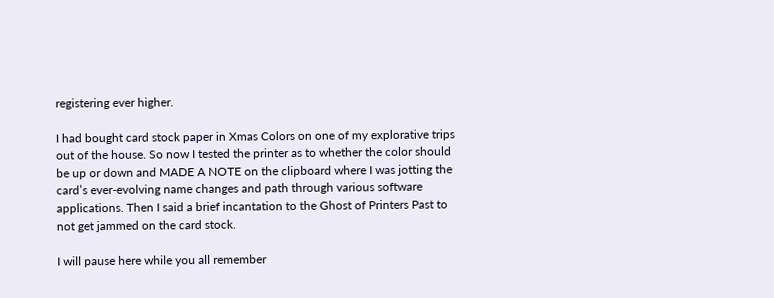registering ever higher.

I had bought card stock paper in Xmas Colors on one of my explorative trips out of the house. So now I tested the printer as to whether the color should be up or down and MADE A NOTE on the clipboard where I was jotting the card’s ever-evolving name changes and path through various software applications. Then I said a brief incantation to the Ghost of Printers Past to not get jammed on the card stock.

I will pause here while you all remember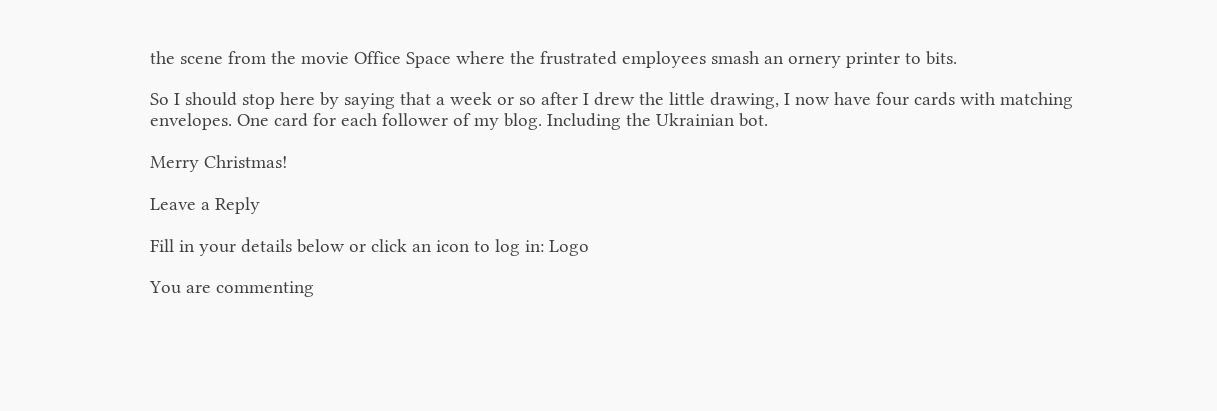the scene from the movie Office Space where the frustrated employees smash an ornery printer to bits.

So I should stop here by saying that a week or so after I drew the little drawing, I now have four cards with matching envelopes. One card for each follower of my blog. Including the Ukrainian bot.

Merry Christmas!

Leave a Reply

Fill in your details below or click an icon to log in: Logo

You are commenting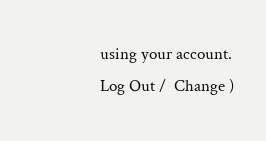using your account. Log Out /  Change )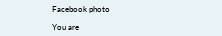Facebook photo

You are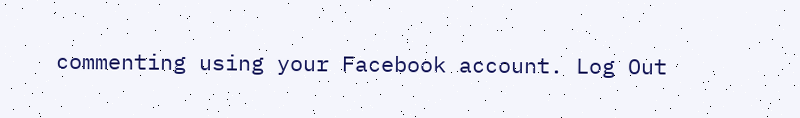commenting using your Facebook account. Log Out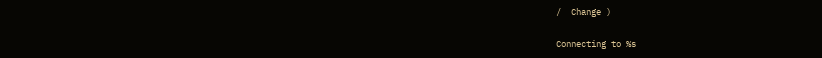/  Change )

Connecting to %s